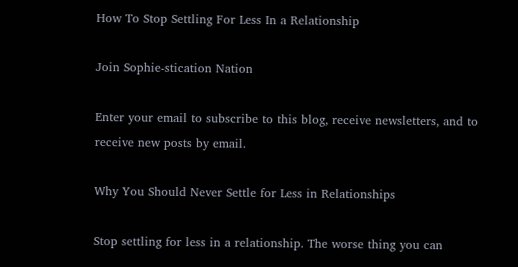How To Stop Settling For Less In a Relationship

Join Sophie-stication Nation

Enter your email to subscribe to this blog, receive newsletters, and to receive new posts by email.

Why You Should Never Settle for Less in Relationships

Stop settling for less in a relationship. The worse thing you can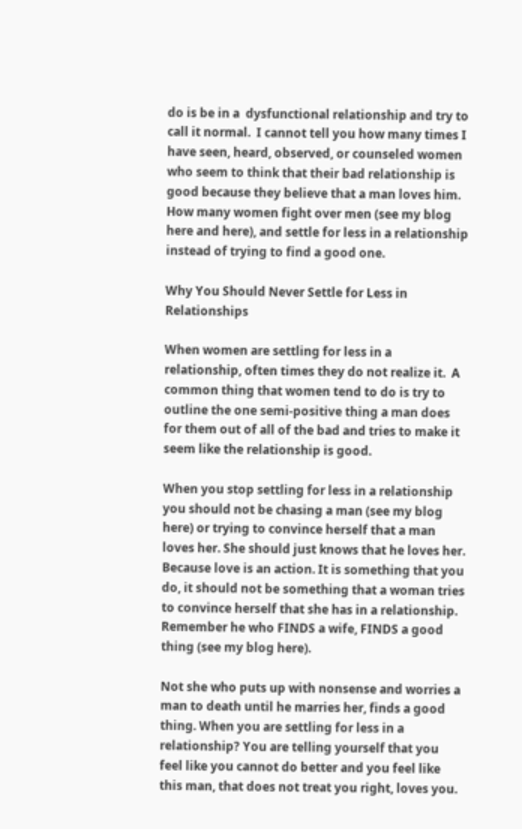do is be in a  dysfunctional relationship and try to call it normal.  I cannot tell you how many times I have seen, heard, observed, or counseled women who seem to think that their bad relationship is good because they believe that a man loves him. How many women fight over men (see my blog here and here), and settle for less in a relationship instead of trying to find a good one.

Why You Should Never Settle for Less in Relationships

When women are settling for less in a relationship, often times they do not realize it.  A common thing that women tend to do is try to outline the one semi-positive thing a man does for them out of all of the bad and tries to make it seem like the relationship is good.

When you stop settling for less in a relationship you should not be chasing a man (see my blog here) or trying to convince herself that a man loves her. She should just knows that he loves her. Because love is an action. It is something that you do, it should not be something that a woman tries to convince herself that she has in a relationship.  Remember he who FINDS a wife, FINDS a good thing (see my blog here).

Not she who puts up with nonsense and worries a man to death until he marries her, finds a good thing. When you are settling for less in a relationship? You are telling yourself that you feel like you cannot do better and you feel like this man, that does not treat you right, loves you.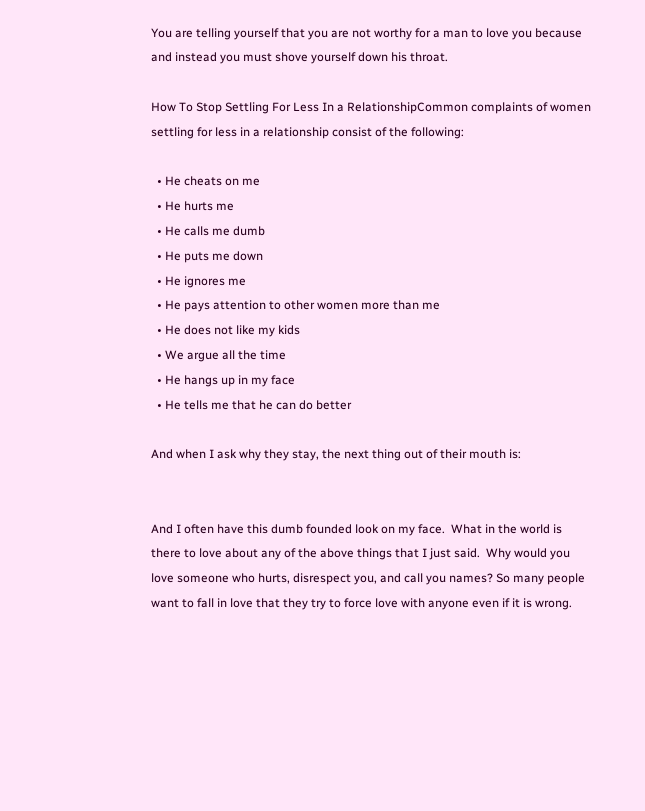You are telling yourself that you are not worthy for a man to love you because and instead you must shove yourself down his throat.

How To Stop Settling For Less In a RelationshipCommon complaints of women settling for less in a relationship consist of the following:

  • He cheats on me
  • He hurts me
  • He calls me dumb
  • He puts me down
  • He ignores me
  • He pays attention to other women more than me
  • He does not like my kids
  • We argue all the time
  • He hangs up in my face
  • He tells me that he can do better

And when I ask why they stay, the next thing out of their mouth is:


And I often have this dumb founded look on my face.  What in the world is there to love about any of the above things that I just said.  Why would you love someone who hurts, disrespect you, and call you names? So many people want to fall in love that they try to force love with anyone even if it is wrong.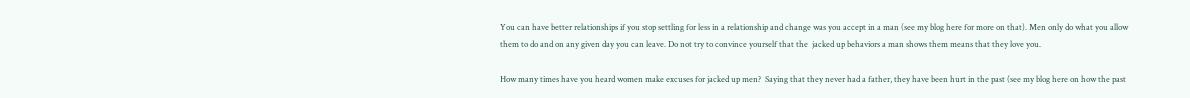You can have better relationships if you stop settling for less in a relationship and change was you accept in a man (see my blog here for more on that). Men only do what you allow them to do and on any given day you can leave. Do not try to convince yourself that the  jacked up behaviors a man shows them means that they love you.

How many times have you heard women make excuses for jacked up men?  Saying that they never had a father, they have been hurt in the past (see my blog here on how the past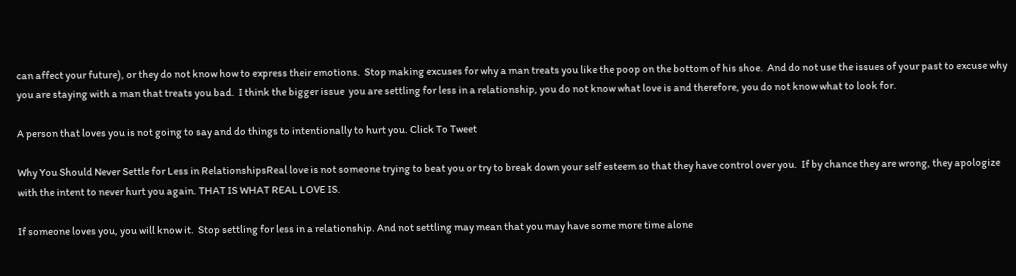can affect your future), or they do not know how to express their emotions.  Stop making excuses for why a man treats you like the poop on the bottom of his shoe.  And do not use the issues of your past to excuse why you are staying with a man that treats you bad.  I think the bigger issue  you are settling for less in a relationship, you do not know what love is and therefore, you do not know what to look for.

A person that loves you is not going to say and do things to intentionally to hurt you. Click To Tweet

Why You Should Never Settle for Less in RelationshipsReal love is not someone trying to beat you or try to break down your self esteem so that they have control over you.  If by chance they are wrong, they apologize with the intent to never hurt you again. THAT IS WHAT REAL LOVE IS.

If someone loves you, you will know it.  Stop settling for less in a relationship. And not settling may mean that you may have some more time alone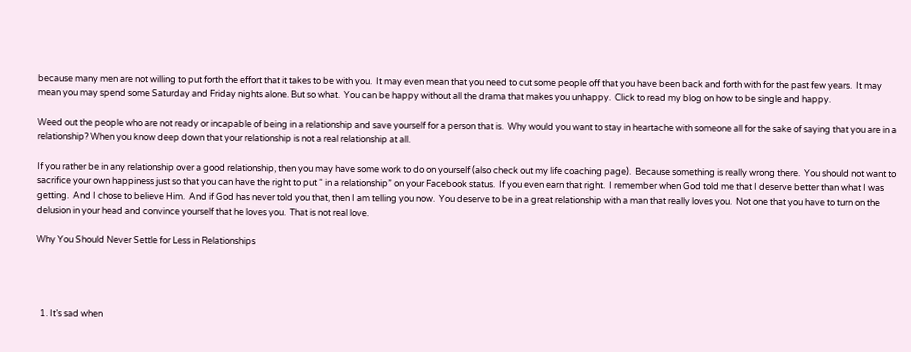because many men are not willing to put forth the effort that it takes to be with you.  It may even mean that you need to cut some people off that you have been back and forth with for the past few years.  It may mean you may spend some Saturday and Friday nights alone. But so what.  You can be happy without all the drama that makes you unhappy.  Click to read my blog on how to be single and happy.

Weed out the people who are not ready or incapable of being in a relationship and save yourself for a person that is.  Why would you want to stay in heartache with someone all for the sake of saying that you are in a relationship? When you know deep down that your relationship is not a real relationship at all.

If you rather be in any relationship over a good relationship, then you may have some work to do on yourself (also check out my life coaching page).  Because something is really wrong there.  You should not want to sacrifice your own happiness just so that you can have the right to put “ in a relationship” on your Facebook status.  If you even earn that right.  I remember when God told me that I deserve better than what I was getting.  And I chose to believe Him.  And if God has never told you that, then I am telling you now.  You deserve to be in a great relationship with a man that really loves you.  Not one that you have to turn on the delusion in your head and convince yourself that he loves you.  That is not real love.

Why You Should Never Settle for Less in Relationships




  1. It’s sad when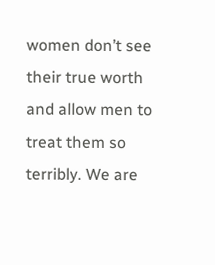women don’t see their true worth and allow men to treat them so terribly. We are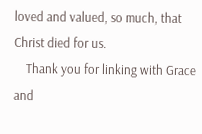loved and valued, so much, that Christ died for us.
    Thank you for linking with Grace and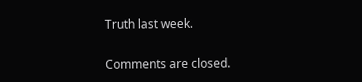Truth last week.

Comments are closed.